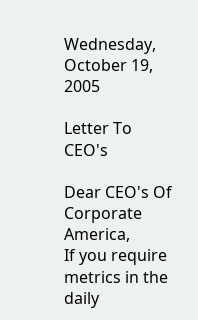Wednesday, October 19, 2005

Letter To CEO's

Dear CEO's Of Corporate America,
If you require metrics in the daily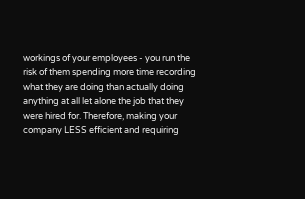workings of your employees - you run the risk of them spending more time recording what they are doing than actually doing anything at all let alone the job that they were hired for. Therefore, making your company LESS efficient and requiring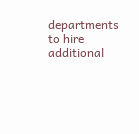departments to hire additional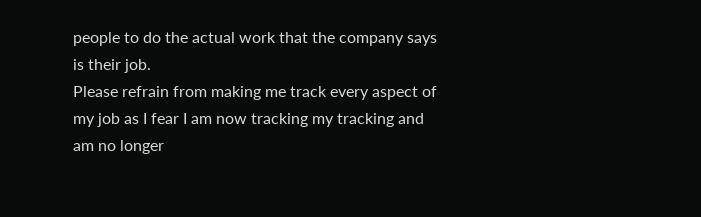people to do the actual work that the company says is their job.
Please refrain from making me track every aspect of my job as I fear I am now tracking my tracking and am no longer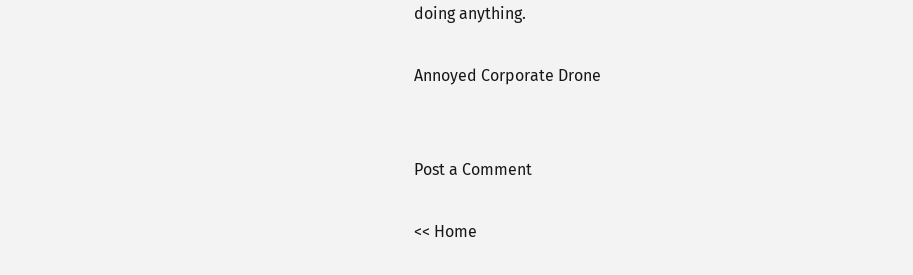doing anything.

Annoyed Corporate Drone


Post a Comment

<< Home